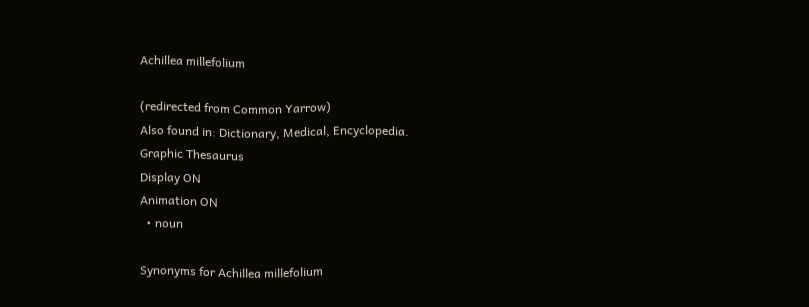Achillea millefolium

(redirected from Common Yarrow)
Also found in: Dictionary, Medical, Encyclopedia.
Graphic Thesaurus
Display ON
Animation ON
  • noun

Synonyms for Achillea millefolium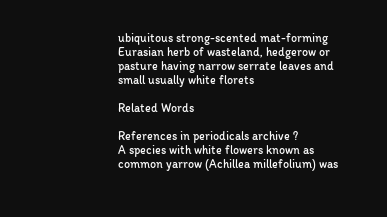ubiquitous strong-scented mat-forming Eurasian herb of wasteland, hedgerow or pasture having narrow serrate leaves and small usually white florets

Related Words

References in periodicals archive ?
A species with white flowers known as common yarrow (Achillea millefolium) was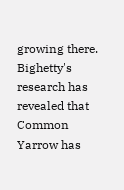growing there.
Bighetty's research has revealed that Common Yarrow has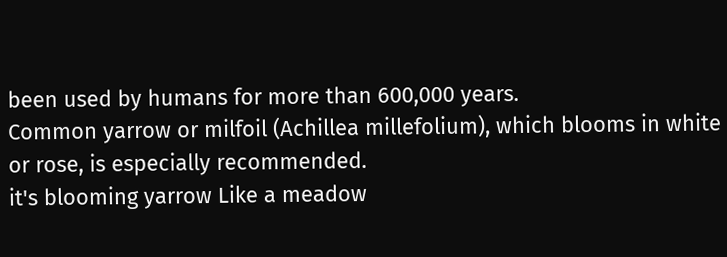been used by humans for more than 600,000 years.
Common yarrow or milfoil (Achillea millefolium), which blooms in white or rose, is especially recommended.
it's blooming yarrow Like a meadow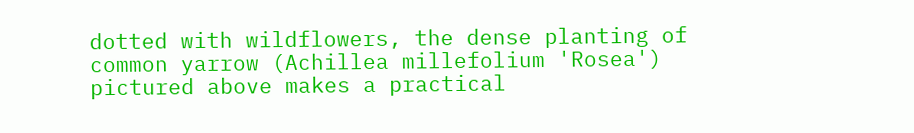dotted with wildflowers, the dense planting of common yarrow (Achillea millefolium 'Rosea') pictured above makes a practical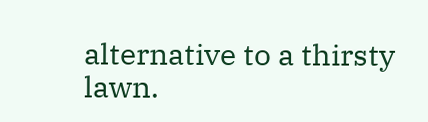alternative to a thirsty lawn.